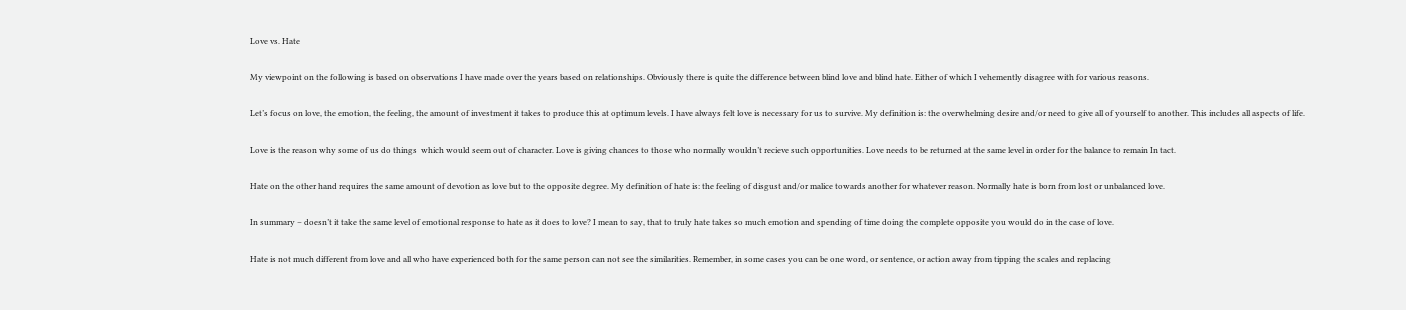Love vs. Hate

My viewpoint on the following is based on observations I have made over the years based on relationships. Obviously there is quite the difference between blind love and blind hate. Either of which I vehemently disagree with for various reasons.

Let’s focus on love, the emotion, the feeling, the amount of investment it takes to produce this at optimum levels. I have always felt love is necessary for us to survive. My definition is: the overwhelming desire and/or need to give all of yourself to another. This includes all aspects of life.

Love is the reason why some of us do things  which would seem out of character. Love is giving chances to those who normally wouldn’t recieve such opportunities. Love needs to be returned at the same level in order for the balance to remain In tact.

Hate on the other hand requires the same amount of devotion as love but to the opposite degree. My definition of hate is: the feeling of disgust and/or malice towards another for whatever reason. Normally hate is born from lost or unbalanced love.

In summary – doesn’t it take the same level of emotional response to hate as it does to love? I mean to say, that to truly hate takes so much emotion and spending of time doing the complete opposite you would do in the case of love.

Hate is not much different from love and all who have experienced both for the same person can not see the similarities. Remember, in some cases you can be one word, or sentence, or action away from tipping the scales and replacing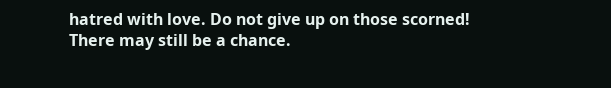hatred with love. Do not give up on those scorned! There may still be a chance.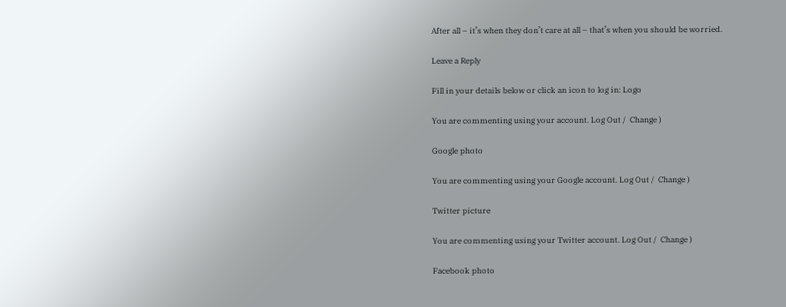After all – it’s when they don’t care at all – that’s when you should be worried.

Leave a Reply

Fill in your details below or click an icon to log in: Logo

You are commenting using your account. Log Out /  Change )

Google photo

You are commenting using your Google account. Log Out /  Change )

Twitter picture

You are commenting using your Twitter account. Log Out /  Change )

Facebook photo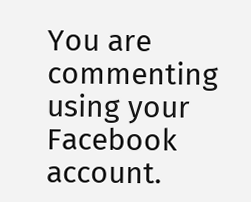You are commenting using your Facebook account.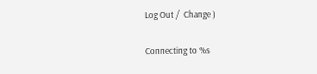Log Out /  Change )

Connecting to %s